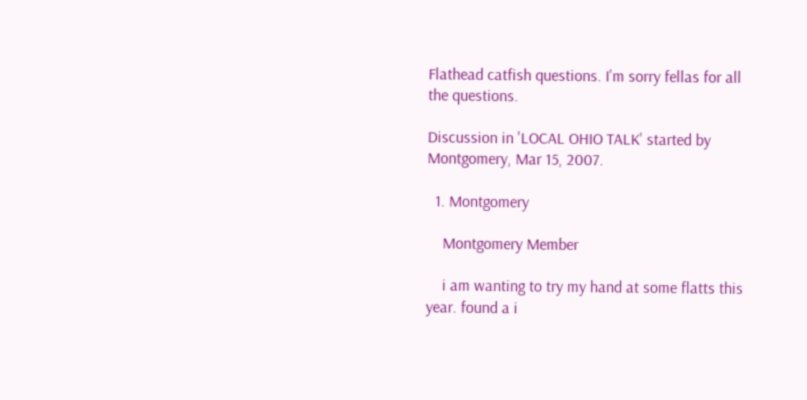Flathead catfish questions. I'm sorry fellas for all the questions.

Discussion in 'LOCAL OHIO TALK' started by Montgomery, Mar 15, 2007.

  1. Montgomery

    Montgomery Member

    i am wanting to try my hand at some flatts this year. found a i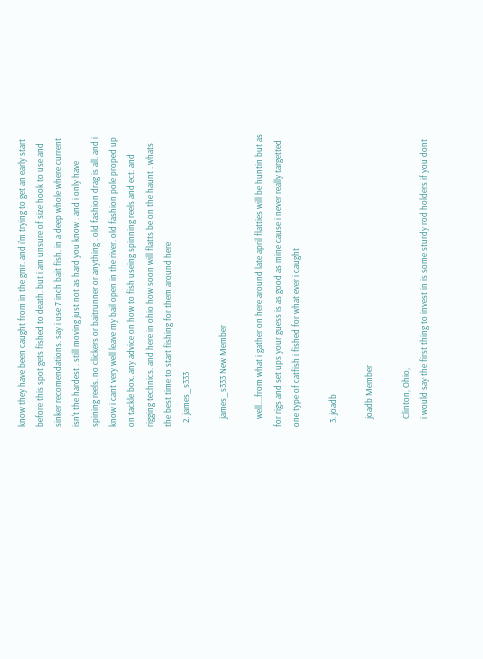know they have been caught from in the gmr. and i'm trying to get an early start before this spot gets fished to death. but i am unsure of size hook to use and sinker recomendations. say i use 7 inch bait fish. in a deep whole where current isn't the hardest . still moving just not as hard you know . and i only have spining reels. no clickers or baitrunner or anything . old fashion drag is all. and i know i cant very well leave my bail open in the river. old fashion pole proped up on tackle box. any advice on how to fish useing spinning reels and ect. and rigging technics. and here in ohio how soon will flatts be on the haunt . whats the best time to start fishing for them around here
  2. james_s333

    james_s333 New Member

    well....from what i gather on here around late april flatties will be huntin but as for rigs and set ups your guess is as good as mine cause i never really targetted one type of catfish i fished for what ever i caught

  3. joadb

    joadb Member

    Clinton, Ohio,
    i would say the first thing to invest in is some sturdy rod holders if you dont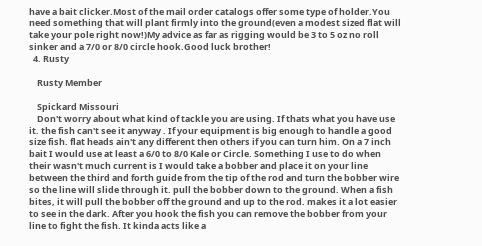have a bait clicker.Most of the mail order catalogs offer some type of holder.You need something that will plant firmly into the ground(even a modest sized flat will take your pole right now!)My advice as far as rigging would be 3 to 5 oz no roll sinker and a 7/0 or 8/0 circle hook.Good luck brother!
  4. Rusty

    Rusty Member

    Spickard Missouri
    Don't worry about what kind of tackle you are using. If thats what you have use it. the fish can't see it anyway . If your equipment is big enough to handle a good size fish. flat heads ain't any different then others if you can turn him. On a 7 inch bait I would use at least a 6/0 to 8/0 Kale or Circle. Something I use to do when their wasn't much current is I would take a bobber and place it on your line between the third and forth guide from the tip of the rod and turn the bobber wire so the line will slide through it. pull the bobber down to the ground. When a fish bites, it will pull the bobber off the ground and up to the rod. makes it a lot easier to see in the dark. After you hook the fish you can remove the bobber from your line to fight the fish. It kinda acts like a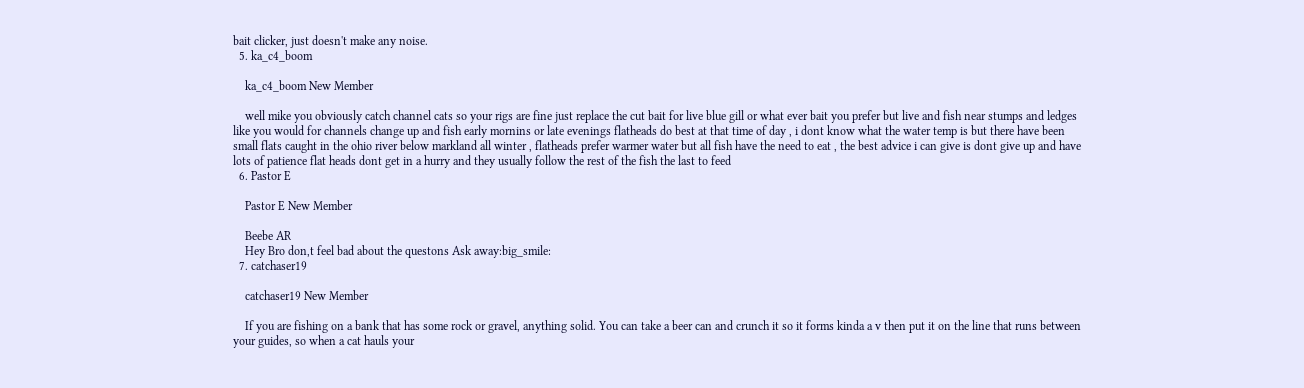bait clicker, just doesn't make any noise.
  5. ka_c4_boom

    ka_c4_boom New Member

    well mike you obviously catch channel cats so your rigs are fine just replace the cut bait for live blue gill or what ever bait you prefer but live and fish near stumps and ledges like you would for channels change up and fish early mornins or late evenings flatheads do best at that time of day , i dont know what the water temp is but there have been small flats caught in the ohio river below markland all winter , flatheads prefer warmer water but all fish have the need to eat , the best advice i can give is dont give up and have lots of patience flat heads dont get in a hurry and they usually follow the rest of the fish the last to feed
  6. Pastor E

    Pastor E New Member

    Beebe AR
    Hey Bro don,t feel bad about the questons Ask away:big_smile:
  7. catchaser19

    catchaser19 New Member

    If you are fishing on a bank that has some rock or gravel, anything solid. You can take a beer can and crunch it so it forms kinda a v then put it on the line that runs between your guides, so when a cat hauls your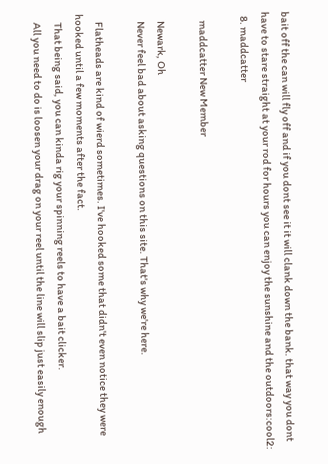bait off the can will fly off and if you dont see it it will clank down the bank. that way you dont have to stare straight at your rod for hours you can enjoy the sunshine and the outdoors:cool2:
  8. maddcatter

    maddcatter New Member

    Newark, Oh
    Never feel bad about asking questions on this site. That's why we're here.

    Flatheads are kind of wierd sometimes. I've hooked some that didn't even notice they were hooked until a few moments after the fact.
    That being said, you can kinda rig your spinning reels to have a bait clicker.
    All you need to do is loosen your drag on your reel until the line will slip just easily enough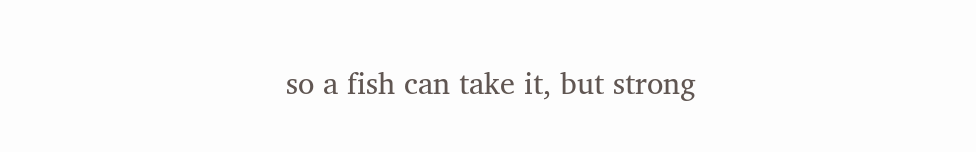so a fish can take it, but strong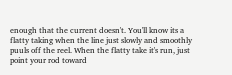enough that the current doesn't. You'll know its a flatty taking when the line just slowly and smoothly puuls off the reel. When the flatty take it's run, just point your rod toward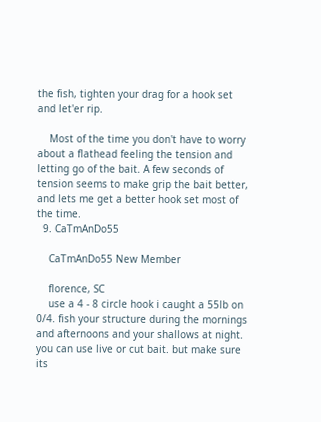the fish, tighten your drag for a hook set and let'er rip.

    Most of the time you don't have to worry about a flathead feeling the tension and letting go of the bait. A few seconds of tension seems to make grip the bait better, and lets me get a better hook set most of the time.
  9. CaTmAnDo55

    CaTmAnDo55 New Member

    florence, SC
    use a 4 - 8 circle hook i caught a 55lb on 0/4. fish your structure during the mornings and afternoons and your shallows at night. you can use live or cut bait. but make sure its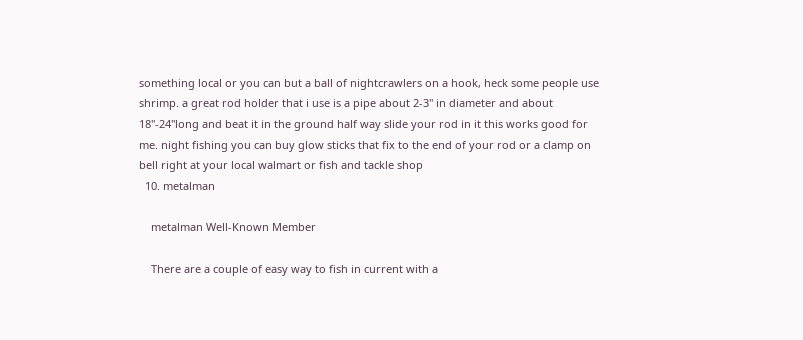something local or you can but a ball of nightcrawlers on a hook, heck some people use shrimp. a great rod holder that i use is a pipe about 2-3" in diameter and about 18"-24"long and beat it in the ground half way slide your rod in it this works good for me. night fishing you can buy glow sticks that fix to the end of your rod or a clamp on bell right at your local walmart or fish and tackle shop
  10. metalman

    metalman Well-Known Member

    There are a couple of easy way to fish in current with a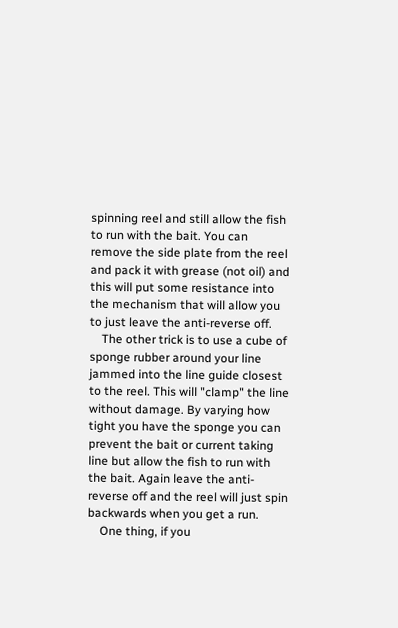spinning reel and still allow the fish to run with the bait. You can remove the side plate from the reel and pack it with grease (not oil) and this will put some resistance into the mechanism that will allow you to just leave the anti-reverse off.
    The other trick is to use a cube of sponge rubber around your line jammed into the line guide closest to the reel. This will "clamp" the line without damage. By varying how tight you have the sponge you can prevent the bait or current taking line but allow the fish to run with the bait. Again leave the anti-reverse off and the reel will just spin backwards when you get a run.
    One thing, if you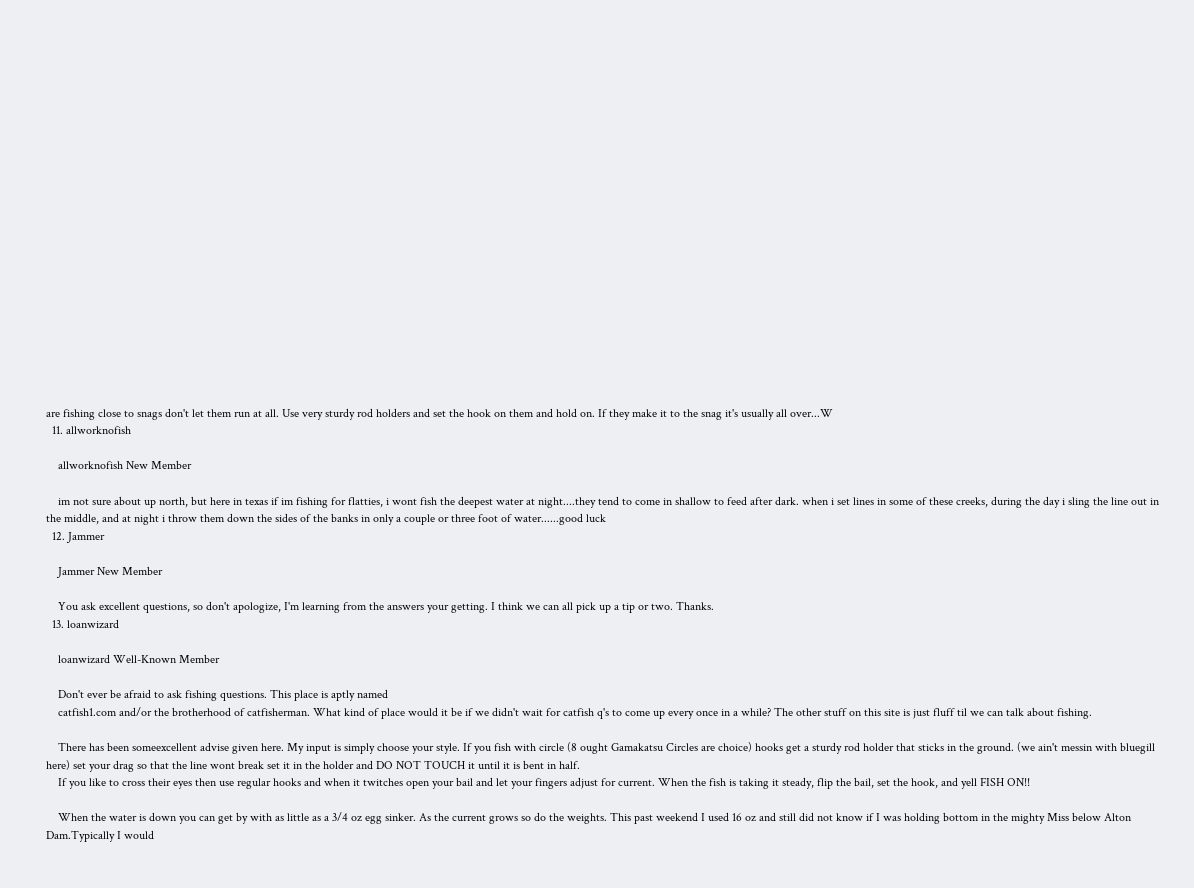are fishing close to snags don't let them run at all. Use very sturdy rod holders and set the hook on them and hold on. If they make it to the snag it's usually all over...W
  11. allworknofish

    allworknofish New Member

    im not sure about up north, but here in texas if im fishing for flatties, i wont fish the deepest water at night....they tend to come in shallow to feed after dark. when i set lines in some of these creeks, during the day i sling the line out in the middle, and at night i throw them down the sides of the banks in only a couple or three foot of water......good luck
  12. Jammer

    Jammer New Member

    You ask excellent questions, so don't apologize, I'm learning from the answers your getting. I think we can all pick up a tip or two. Thanks.
  13. loanwizard

    loanwizard Well-Known Member

    Don't ever be afraid to ask fishing questions. This place is aptly named
    catfish1.com and/or the brotherhood of catfisherman. What kind of place would it be if we didn't wait for catfish q's to come up every once in a while? The other stuff on this site is just fluff til we can talk about fishing.

    There has been someexcellent advise given here. My input is simply choose your style. If you fish with circle (8 ought Gamakatsu Circles are choice) hooks get a sturdy rod holder that sticks in the ground. (we ain't messin with bluegill here) set your drag so that the line wont break set it in the holder and DO NOT TOUCH it until it is bent in half.
    If you like to cross their eyes then use regular hooks and when it twitches open your bail and let your fingers adjust for current. When the fish is taking it steady, flip the bail, set the hook, and yell FISH ON!!

    When the water is down you can get by with as little as a 3/4 oz egg sinker. As the current grows so do the weights. This past weekend I used 16 oz and still did not know if I was holding bottom in the mighty Miss below Alton Dam.Typically I would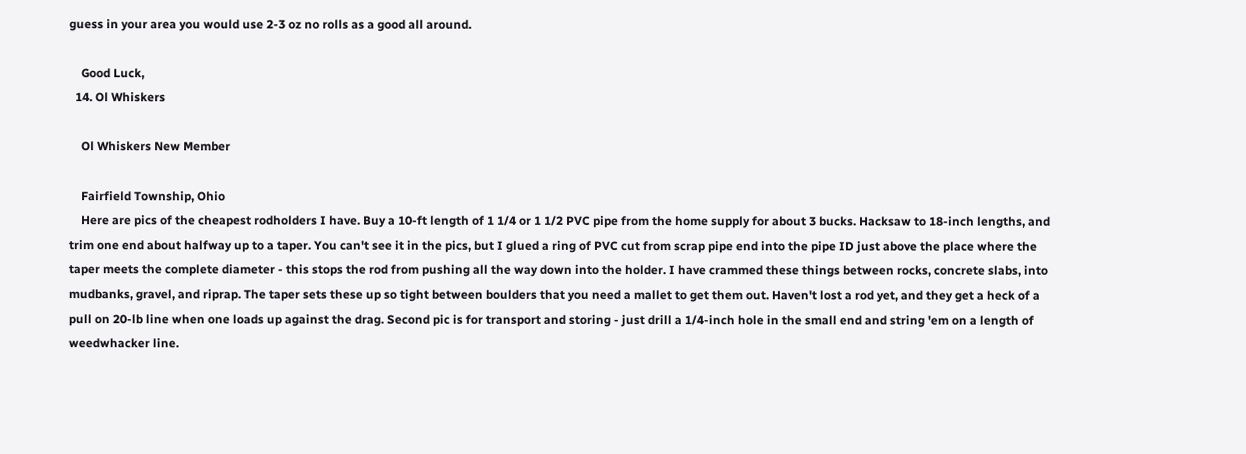guess in your area you would use 2-3 oz no rolls as a good all around.

    Good Luck,
  14. Ol Whiskers

    Ol Whiskers New Member

    Fairfield Township, Ohio
    Here are pics of the cheapest rodholders I have. Buy a 10-ft length of 1 1/4 or 1 1/2 PVC pipe from the home supply for about 3 bucks. Hacksaw to 18-inch lengths, and trim one end about halfway up to a taper. You can't see it in the pics, but I glued a ring of PVC cut from scrap pipe end into the pipe ID just above the place where the taper meets the complete diameter - this stops the rod from pushing all the way down into the holder. I have crammed these things between rocks, concrete slabs, into mudbanks, gravel, and riprap. The taper sets these up so tight between boulders that you need a mallet to get them out. Haven't lost a rod yet, and they get a heck of a pull on 20-lb line when one loads up against the drag. Second pic is for transport and storing - just drill a 1/4-inch hole in the small end and string 'em on a length of weedwhacker line.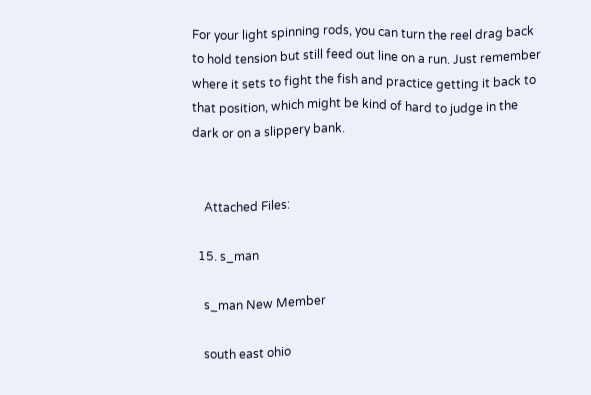For your light spinning rods, you can turn the reel drag back to hold tension but still feed out line on a run. Just remember where it sets to fight the fish and practice getting it back to that position, which might be kind of hard to judge in the dark or on a slippery bank.


    Attached Files:

  15. s_man

    s_man New Member

    south east ohio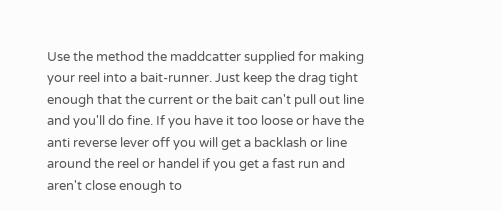Use the method the maddcatter supplied for making your reel into a bait-runner. Just keep the drag tight enough that the current or the bait can't pull out line and you'll do fine. If you have it too loose or have the anti reverse lever off you will get a backlash or line around the reel or handel if you get a fast run and aren't close enough to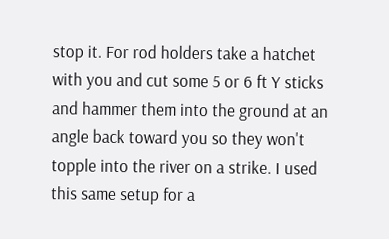stop it. For rod holders take a hatchet with you and cut some 5 or 6 ft Y sticks and hammer them into the ground at an angle back toward you so they won't topple into the river on a strike. I used this same setup for a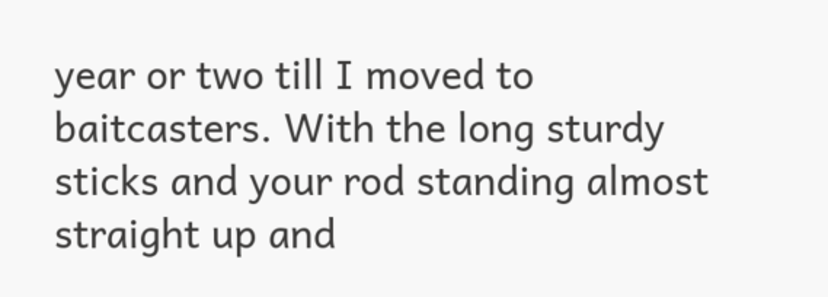year or two till I moved to baitcasters. With the long sturdy sticks and your rod standing almost straight up and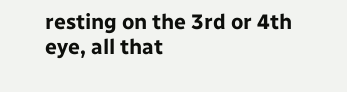resting on the 3rd or 4th eye, all that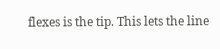flexes is the tip. This lets the line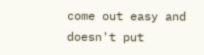come out easy and doesn't put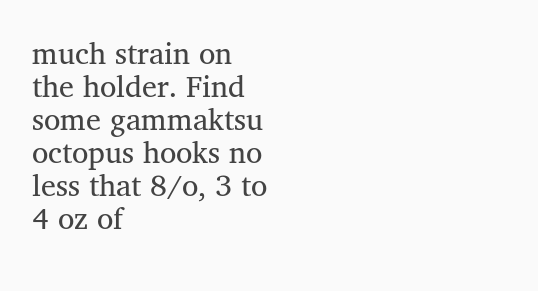much strain on the holder. Find some gammaktsu octopus hooks no less that 8/o, 3 to 4 oz of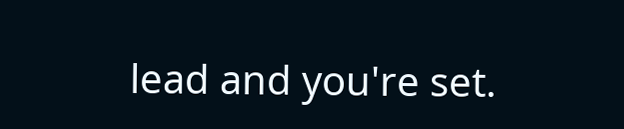lead and you're set.